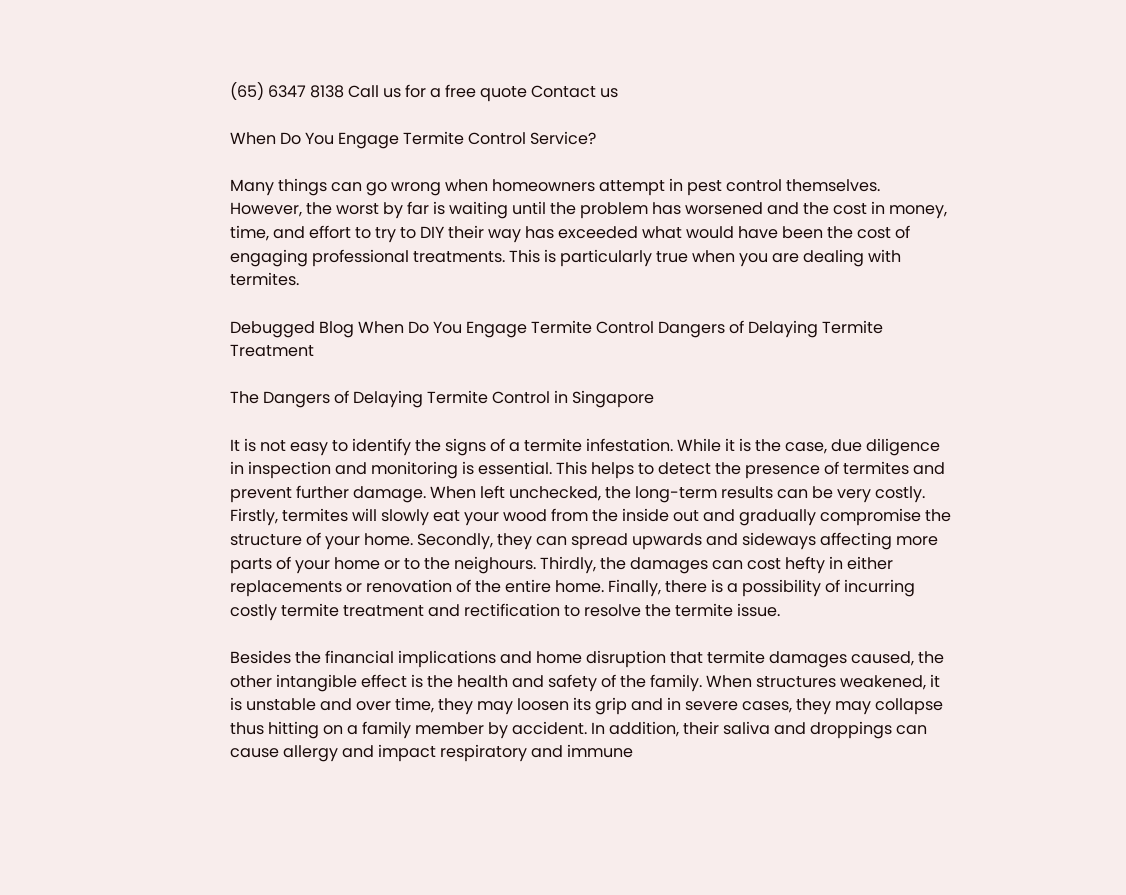(65) 6347 8138 Call us for a free quote Contact us

When Do You Engage Termite Control Service?

Many things can go wrong when homeowners attempt in pest control themselves. However, the worst by far is waiting until the problem has worsened and the cost in money, time, and effort to try to DIY their way has exceeded what would have been the cost of engaging professional treatments. This is particularly true when you are dealing with termites.

Debugged Blog When Do You Engage Termite Control Dangers of Delaying Termite Treatment

The Dangers of Delaying Termite Control in Singapore

It is not easy to identify the signs of a termite infestation. While it is the case, due diligence in inspection and monitoring is essential. This helps to detect the presence of termites and prevent further damage. When left unchecked, the long-term results can be very costly. Firstly, termites will slowly eat your wood from the inside out and gradually compromise the structure of your home. Secondly, they can spread upwards and sideways affecting more parts of your home or to the neighours. Thirdly, the damages can cost hefty in either replacements or renovation of the entire home. Finally, there is a possibility of incurring costly termite treatment and rectification to resolve the termite issue.

Besides the financial implications and home disruption that termite damages caused, the other intangible effect is the health and safety of the family. When structures weakened, it is unstable and over time, they may loosen its grip and in severe cases, they may collapse thus hitting on a family member by accident. In addition, their saliva and droppings can cause allergy and impact respiratory and immune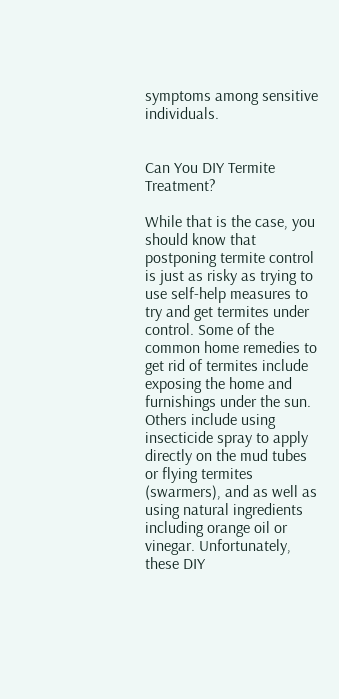symptoms among sensitive individuals.


Can You DIY Termite Treatment?

While that is the case, you should know that postponing termite control is just as risky as trying to use self-help measures to try and get termites under control. Some of the common home remedies to get rid of termites include exposing the home and furnishings under the sun. Others include using insecticide spray to apply directly on the mud tubes or flying termites (swarmers), and as well as using natural ingredients including orange oil or vinegar. Unfortunately, these DIY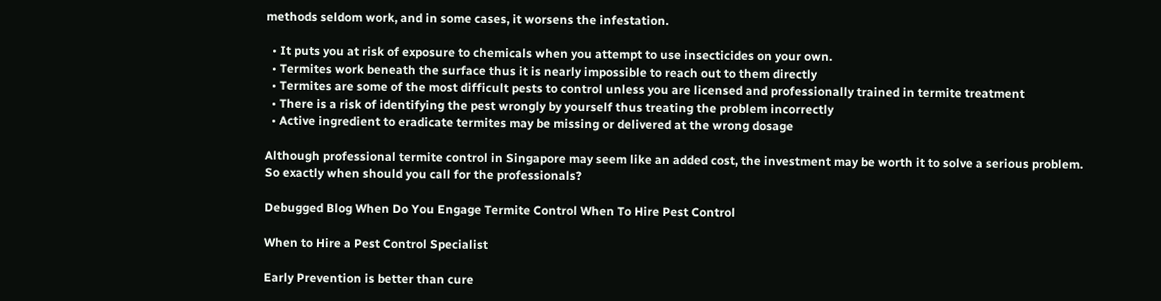methods seldom work, and in some cases, it worsens the infestation.

  • It puts you at risk of exposure to chemicals when you attempt to use insecticides on your own.
  • Termites work beneath the surface thus it is nearly impossible to reach out to them directly
  • Termites are some of the most difficult pests to control unless you are licensed and professionally trained in termite treatment
  • There is a risk of identifying the pest wrongly by yourself thus treating the problem incorrectly
  • Active ingredient to eradicate termites may be missing or delivered at the wrong dosage

Although professional termite control in Singapore may seem like an added cost, the investment may be worth it to solve a serious problem. So exactly when should you call for the professionals?

Debugged Blog When Do You Engage Termite Control When To Hire Pest Control

When to Hire a Pest Control Specialist

Early Prevention is better than cure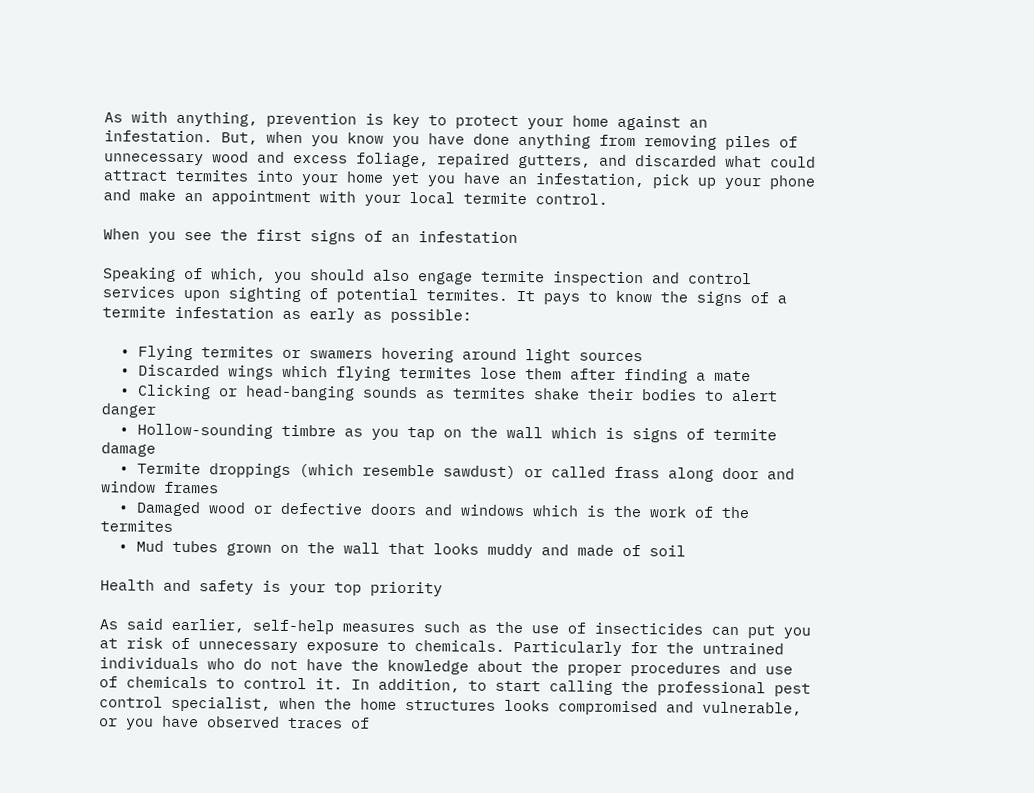As with anything, prevention is key to protect your home against an infestation. But, when you know you have done anything from removing piles of unnecessary wood and excess foliage, repaired gutters, and discarded what could attract termites into your home yet you have an infestation, pick up your phone and make an appointment with your local termite control.

When you see the first signs of an infestation

Speaking of which, you should also engage termite inspection and control services upon sighting of potential termites. It pays to know the signs of a termite infestation as early as possible:

  • Flying termites or swamers hovering around light sources
  • Discarded wings which flying termites lose them after finding a mate
  • Clicking or head-banging sounds as termites shake their bodies to alert danger
  • Hollow-sounding timbre as you tap on the wall which is signs of termite damage
  • Termite droppings (which resemble sawdust) or called frass along door and window frames
  • Damaged wood or defective doors and windows which is the work of the termites
  • Mud tubes grown on the wall that looks muddy and made of soil

Health and safety is your top priority

As said earlier, self-help measures such as the use of insecticides can put you at risk of unnecessary exposure to chemicals. Particularly for the untrained individuals who do not have the knowledge about the proper procedures and use of chemicals to control it. In addition, to start calling the professional pest control specialist, when the home structures looks compromised and vulnerable, or you have observed traces of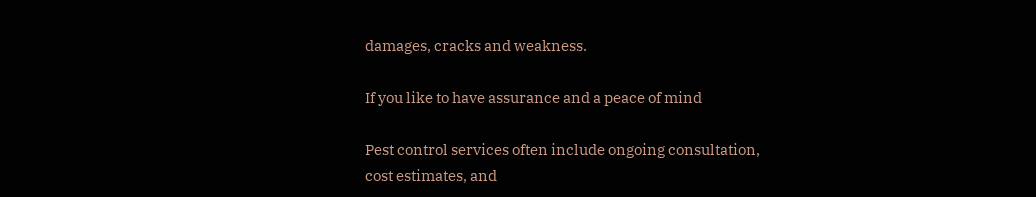damages, cracks and weakness.

If you like to have assurance and a peace of mind

Pest control services often include ongoing consultation, cost estimates, and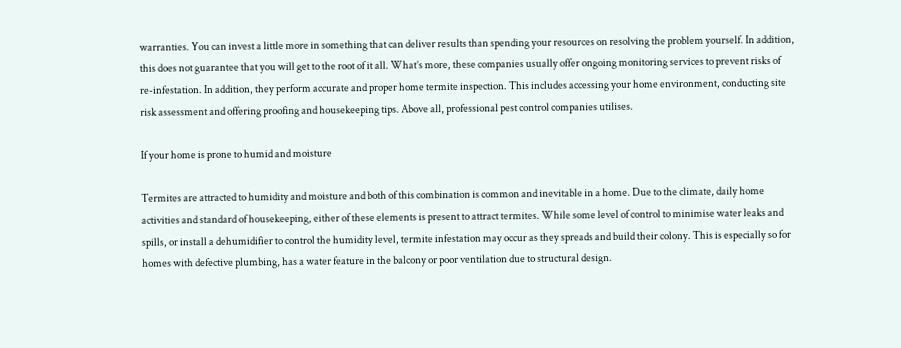warranties. You can invest a little more in something that can deliver results than spending your resources on resolving the problem yourself. In addition, this does not guarantee that you will get to the root of it all. What’s more, these companies usually offer ongoing monitoring services to prevent risks of re-infestation. In addition, they perform accurate and proper home termite inspection. This includes accessing your home environment, conducting site risk assessment and offering proofing and housekeeping tips. Above all, professional pest control companies utilises.

If your home is prone to humid and moisture

Termites are attracted to humidity and moisture and both of this combination is common and inevitable in a home. Due to the climate, daily home activities and standard of housekeeping, either of these elements is present to attract termites. While some level of control to minimise water leaks and spills, or install a dehumidifier to control the humidity level, termite infestation may occur as they spreads and build their colony. This is especially so for homes with defective plumbing, has a water feature in the balcony or poor ventilation due to structural design.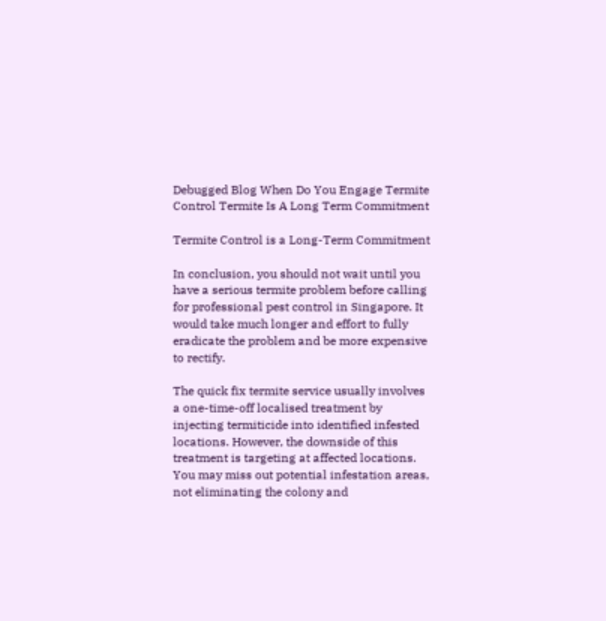Debugged Blog When Do You Engage Termite Control Termite Is A Long Term Commitment

Termite Control is a Long-Term Commitment

In conclusion, you should not wait until you have a serious termite problem before calling for professional pest control in Singapore. It would take much longer and effort to fully eradicate the problem and be more expensive to rectify.

The quick fix termite service usually involves a one-time-off localised treatment by injecting termiticide into identified infested locations. However, the downside of this treatment is targeting at affected locations. You may miss out potential infestation areas, not eliminating the colony and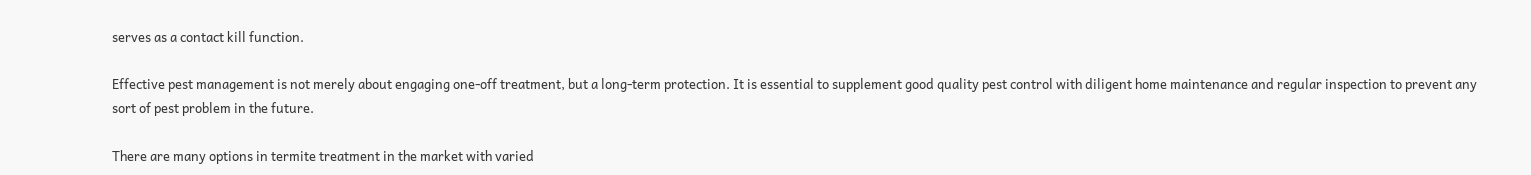serves as a contact kill function.

Effective pest management is not merely about engaging one-off treatment, but a long-term protection. It is essential to supplement good quality pest control with diligent home maintenance and regular inspection to prevent any sort of pest problem in the future.

There are many options in termite treatment in the market with varied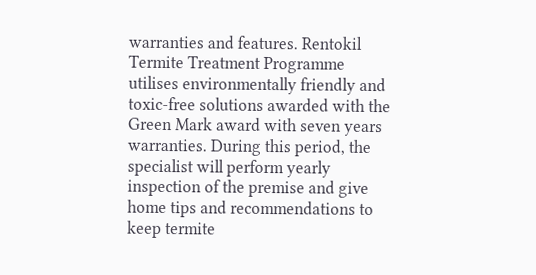warranties and features. Rentokil Termite Treatment Programme utilises environmentally friendly and toxic-free solutions awarded with the Green Mark award with seven years warranties. During this period, the specialist will perform yearly inspection of the premise and give home tips and recommendations to keep termite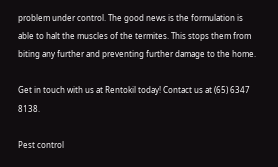problem under control. The good news is the formulation is able to halt the muscles of the termites. This stops them from biting any further and preventing further damage to the home.

Get in touch with us at Rentokil today! Contact us at (65) 6347 8138.

Pest control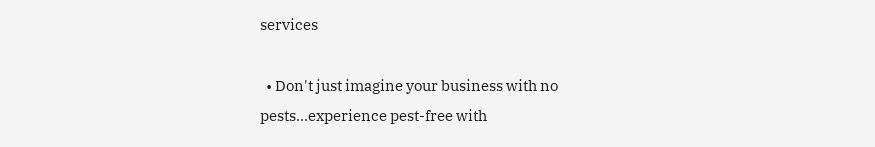services

  • Don't just imagine your business with no pests...experience pest-free with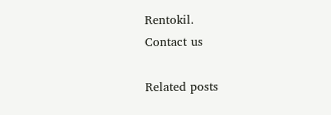Rentokil.
Contact us

Related posts